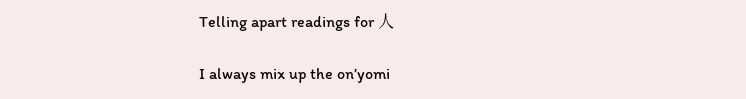Telling apart readings for 人

I always mix up the on’yomi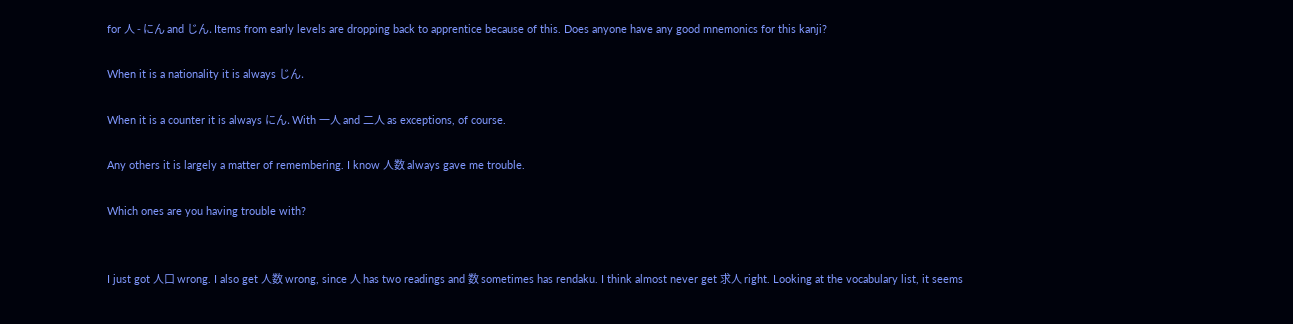for 人 - にん and じん. Items from early levels are dropping back to apprentice because of this. Does anyone have any good mnemonics for this kanji?

When it is a nationality it is always じん.

When it is a counter it is always にん. With 一人 and 二人 as exceptions, of course.

Any others it is largely a matter of remembering. I know 人数 always gave me trouble.

Which ones are you having trouble with?


I just got 人口 wrong. I also get 人数 wrong, since 人 has two readings and 数 sometimes has rendaku. I think almost never get 求人 right. Looking at the vocabulary list, it seems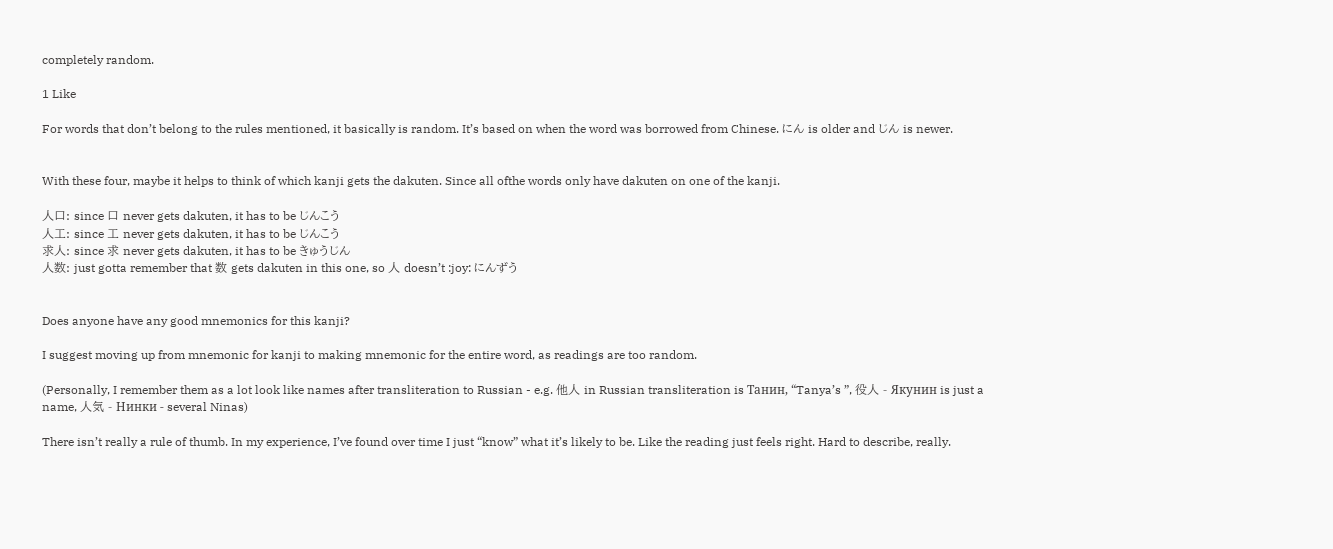completely random.

1 Like

For words that don’t belong to the rules mentioned, it basically is random. It’s based on when the word was borrowed from Chinese. にん is older and じん is newer.


With these four, maybe it helps to think of which kanji gets the dakuten. Since all ofthe words only have dakuten on one of the kanji.

人口: since 口 never gets dakuten, it has to be じんこう
人工: since 工 never gets dakuten, it has to be じんこう
求人: since 求 never gets dakuten, it has to be きゅうじん
人数: just gotta remember that 数 gets dakuten in this one, so 人 doesn’t :joy: にんずう


Does anyone have any good mnemonics for this kanji?

I suggest moving up from mnemonic for kanji to making mnemonic for the entire word, as readings are too random.

(Personally, I remember them as a lot look like names after transliteration to Russian - e.g. 他人 in Russian transliteration is Танин, “Tanya’s ”, 役人 - Якунин is just a name, 人気 - Нинки - several Ninas)

There isn’t really a rule of thumb. In my experience, I’ve found over time I just “know” what it’s likely to be. Like the reading just feels right. Hard to describe, really.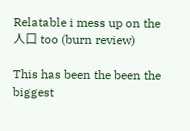Relatable i mess up on the 人口 too (burn review)

This has been the been the biggest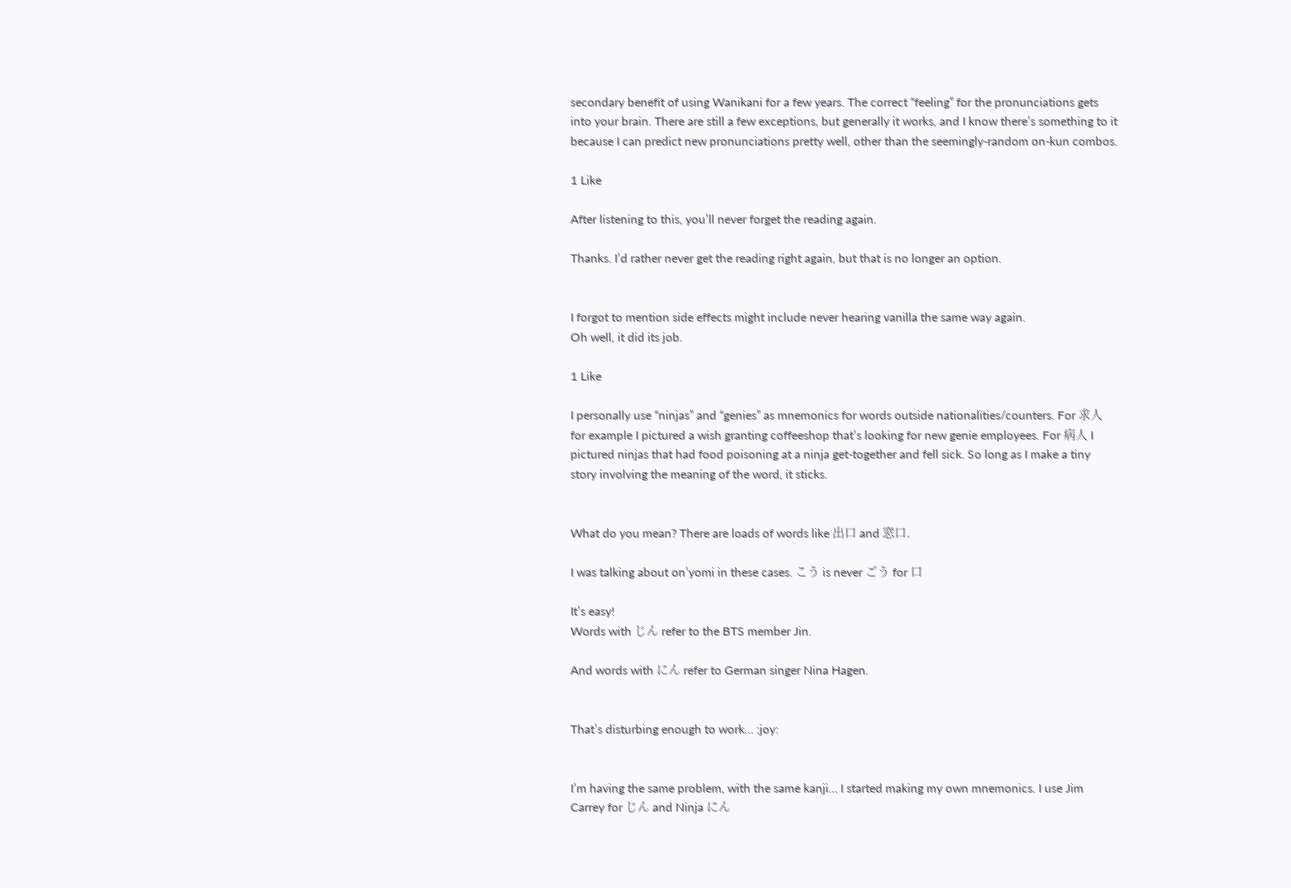secondary benefit of using Wanikani for a few years. The correct “feeling” for the pronunciations gets into your brain. There are still a few exceptions, but generally it works, and I know there’s something to it because I can predict new pronunciations pretty well, other than the seemingly-random on-kun combos.

1 Like

After listening to this, you’ll never forget the reading again.

Thanks. I’d rather never get the reading right again, but that is no longer an option.


I forgot to mention side effects might include never hearing vanilla the same way again.
Oh well, it did its job.

1 Like

I personally use “ninjas” and “genies” as mnemonics for words outside nationalities/counters. For 求人 for example I pictured a wish granting coffeeshop that’s looking for new genie employees. For 病人 I pictured ninjas that had food poisoning at a ninja get-together and fell sick. So long as I make a tiny story involving the meaning of the word, it sticks.


What do you mean? There are loads of words like 出口 and 窓口.

I was talking about on’yomi in these cases. こう is never ごう for 口

It’s easy!
Words with じん refer to the BTS member Jin.

And words with にん refer to German singer Nina Hagen.


That’s disturbing enough to work… :joy:


I’m having the same problem, with the same kanji… I started making my own mnemonics. I use Jim Carrey for じん and Ninja にん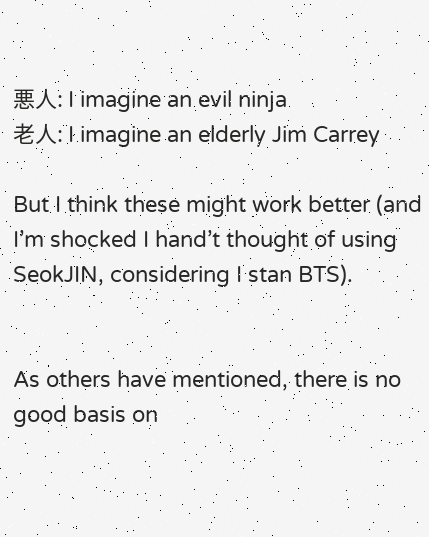悪人: I imagine an evil ninja
老人: I imagine an elderly Jim Carrey

But I think these might work better (and I’m shocked I hand’t thought of using SeokJIN, considering I stan BTS).


As others have mentioned, there is no good basis on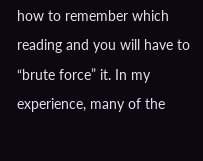how to remember which reading and you will have to “brute force” it. In my experience, many of the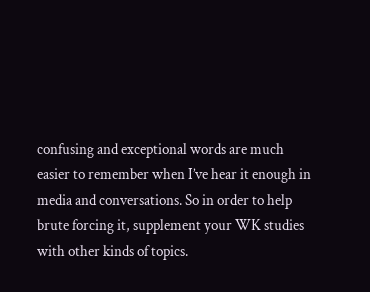confusing and exceptional words are much easier to remember when I’ve hear it enough in media and conversations. So in order to help brute forcing it, supplement your WK studies with other kinds of topics.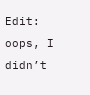Edit: oops, I didn’t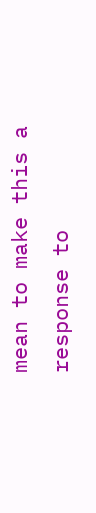mean to make this a response to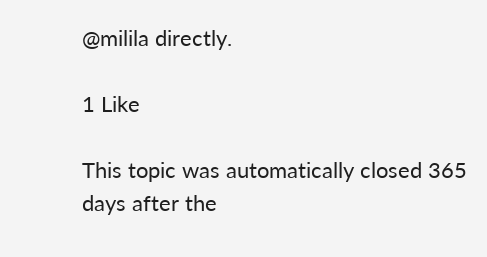@milila directly.

1 Like

This topic was automatically closed 365 days after the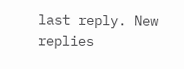last reply. New replies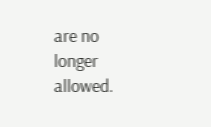are no longer allowed.